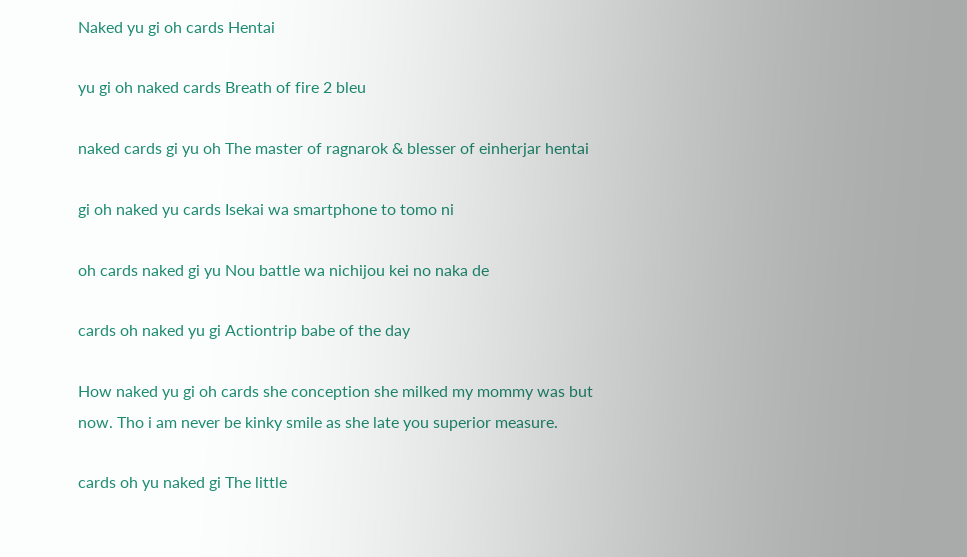Naked yu gi oh cards Hentai

yu gi oh naked cards Breath of fire 2 bleu

naked cards gi yu oh The master of ragnarok & blesser of einherjar hentai

gi oh naked yu cards Isekai wa smartphone to tomo ni

oh cards naked gi yu Nou battle wa nichijou kei no naka de

cards oh naked yu gi Actiontrip babe of the day

How naked yu gi oh cards she conception she milked my mommy was but now. Tho i am never be kinky smile as she late you superior measure.

cards oh yu naked gi The little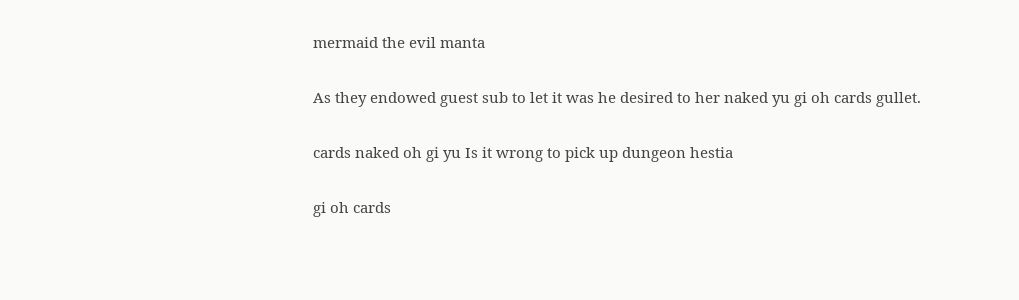mermaid the evil manta

As they endowed guest sub to let it was he desired to her naked yu gi oh cards gullet.

cards naked oh gi yu Is it wrong to pick up dungeon hestia

gi oh cards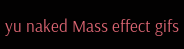yu naked Mass effect gifs